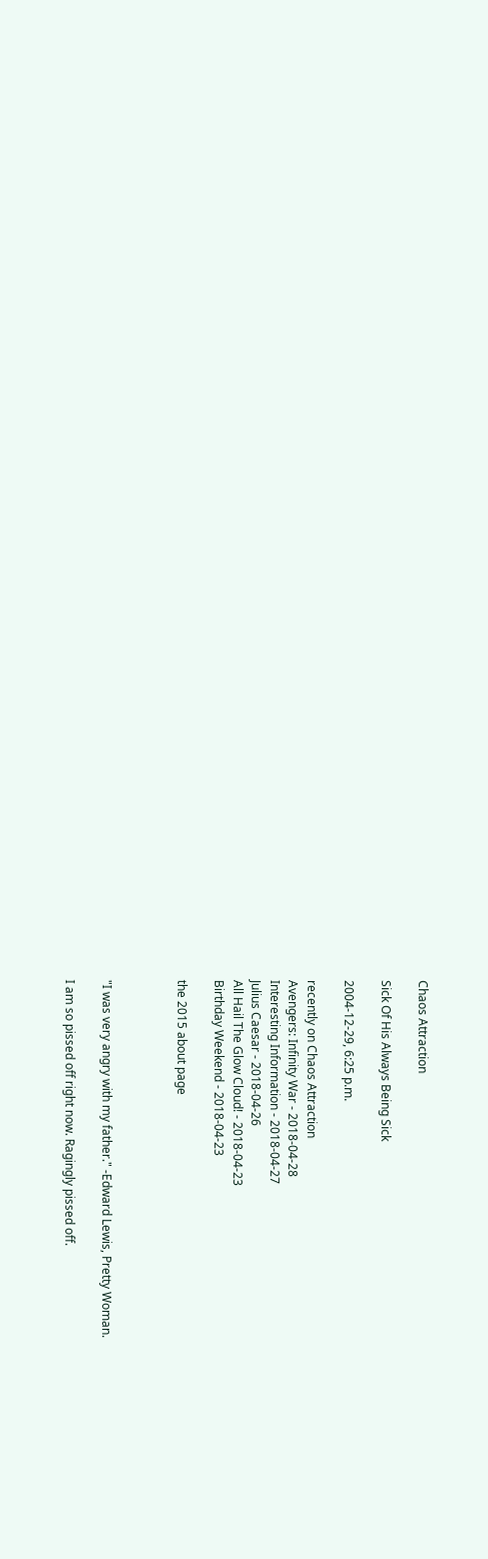Chaos Attraction

Sick Of His Always Being Sick

2004-12-29, 6:25 p.m.

recently on Chaos Attraction
Avengers: Infinity War - 2018-04-28
Interesting Information - 2018-04-27
Julius Caesar - 2018-04-26
All Hail The Glow Cloud! - 2018-04-23
Birthday Weekend - 2018-04-23

the 2015 about page



"I was very angry with my father." -Edward Lewis, Pretty Woman.

I am so pissed off right now. Ragingly pissed off.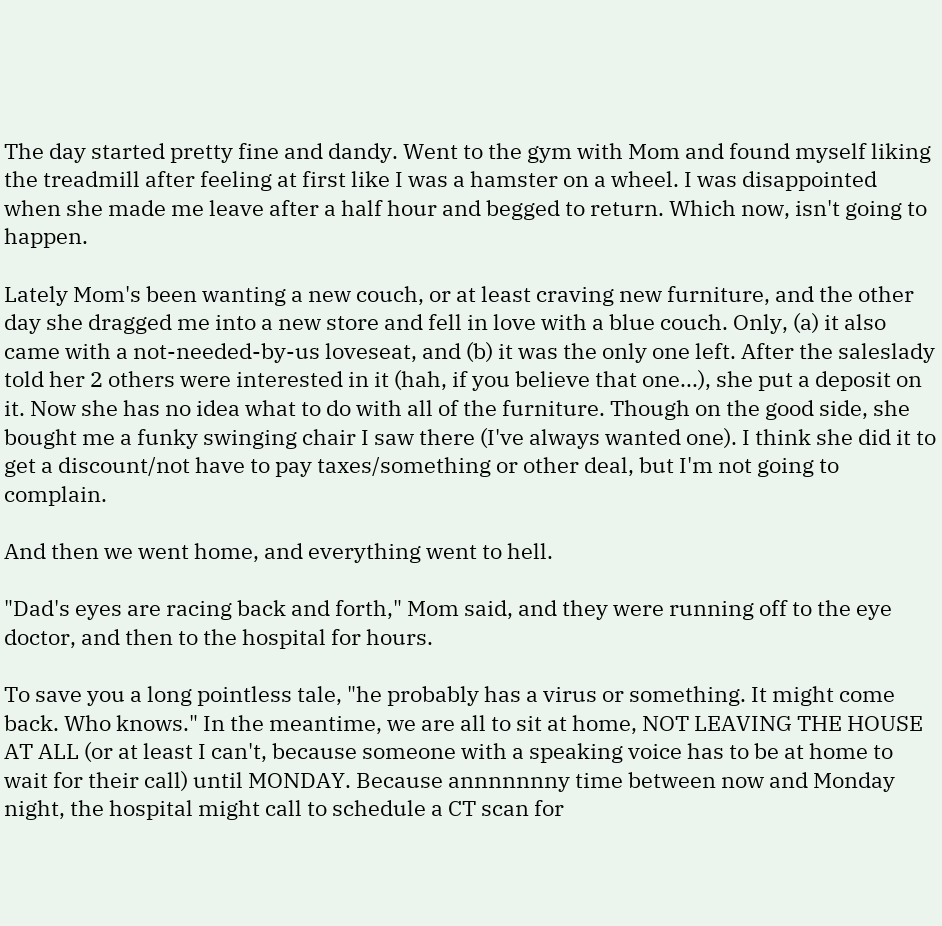The day started pretty fine and dandy. Went to the gym with Mom and found myself liking the treadmill after feeling at first like I was a hamster on a wheel. I was disappointed when she made me leave after a half hour and begged to return. Which now, isn't going to happen.

Lately Mom's been wanting a new couch, or at least craving new furniture, and the other day she dragged me into a new store and fell in love with a blue couch. Only, (a) it also came with a not-needed-by-us loveseat, and (b) it was the only one left. After the saleslady told her 2 others were interested in it (hah, if you believe that one...), she put a deposit on it. Now she has no idea what to do with all of the furniture. Though on the good side, she bought me a funky swinging chair I saw there (I've always wanted one). I think she did it to get a discount/not have to pay taxes/something or other deal, but I'm not going to complain.

And then we went home, and everything went to hell.

"Dad's eyes are racing back and forth," Mom said, and they were running off to the eye doctor, and then to the hospital for hours.

To save you a long pointless tale, "he probably has a virus or something. It might come back. Who knows." In the meantime, we are all to sit at home, NOT LEAVING THE HOUSE AT ALL (or at least I can't, because someone with a speaking voice has to be at home to wait for their call) until MONDAY. Because annnnnnny time between now and Monday night, the hospital might call to schedule a CT scan for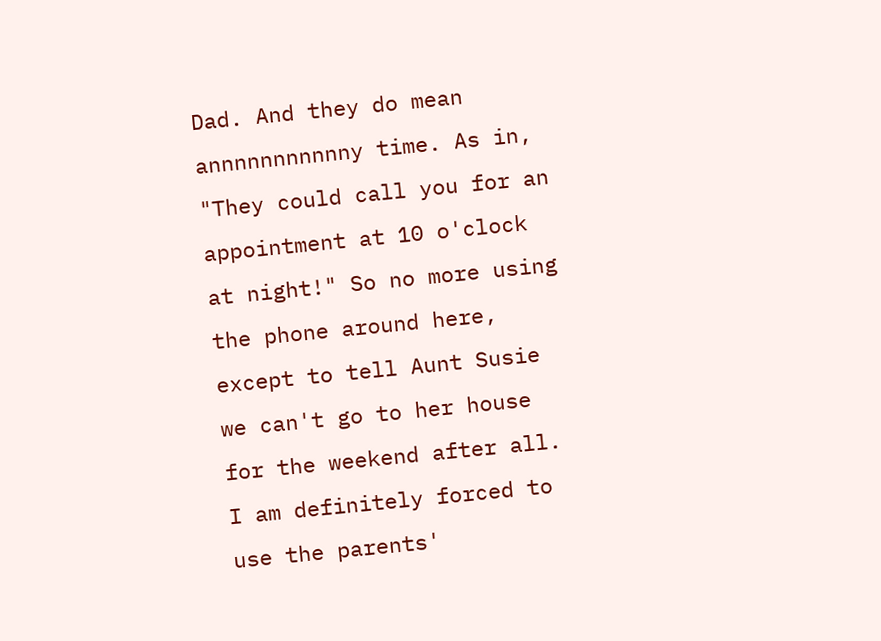Dad. And they do mean annnnnnnnnnny time. As in, "They could call you for an appointment at 10 o'clock at night!" So no more using the phone around here, except to tell Aunt Susie we can't go to her house for the weekend after all. I am definitely forced to use the parents'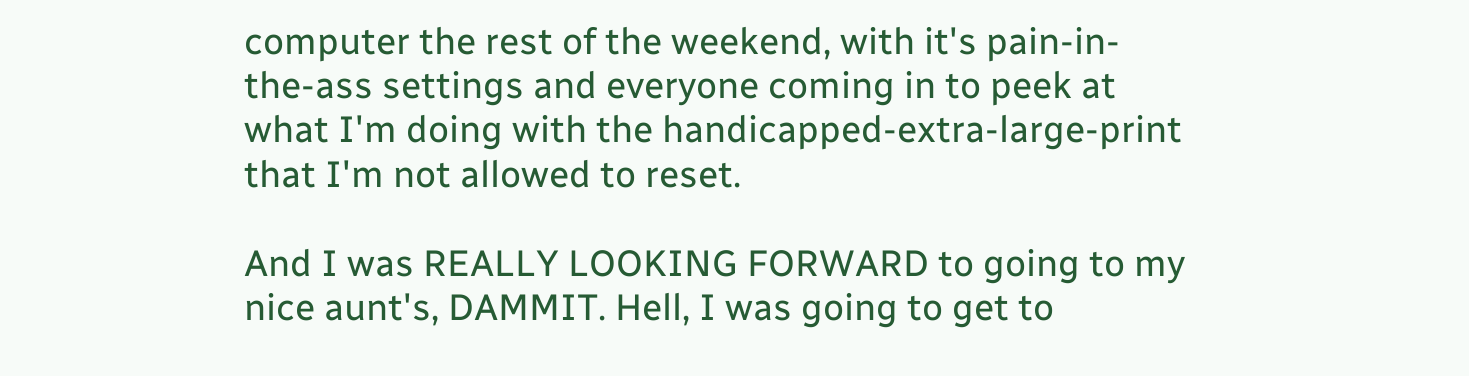computer the rest of the weekend, with it's pain-in-the-ass settings and everyone coming in to peek at what I'm doing with the handicapped-extra-large-print that I'm not allowed to reset.

And I was REALLY LOOKING FORWARD to going to my nice aunt's, DAMMIT. Hell, I was going to get to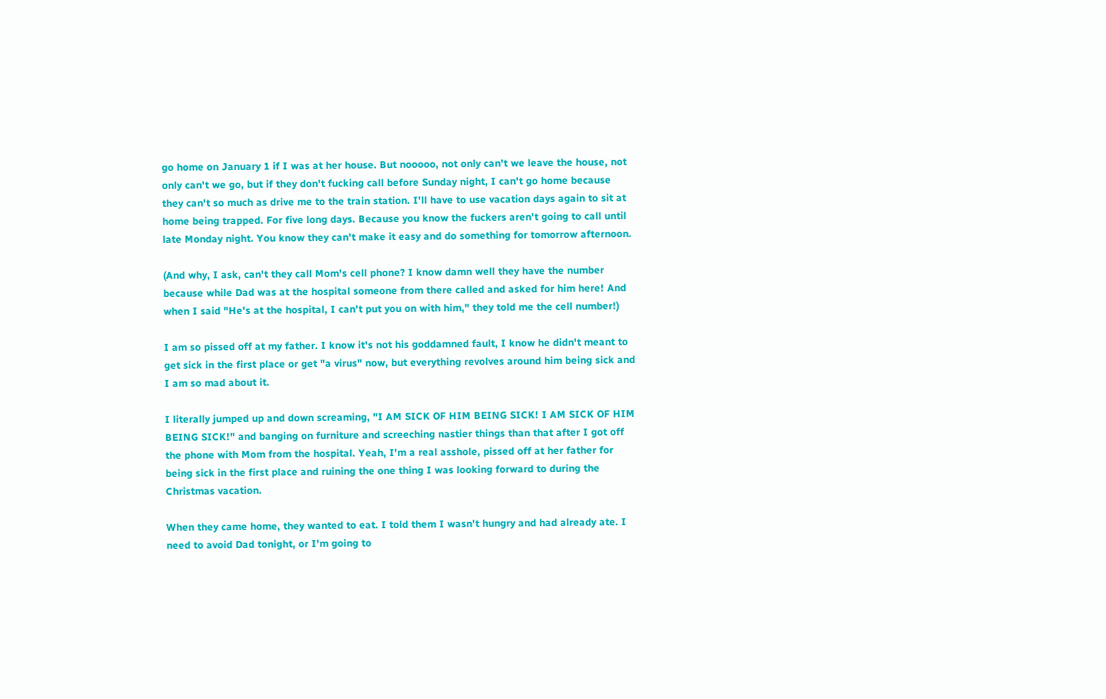go home on January 1 if I was at her house. But nooooo, not only can't we leave the house, not only can't we go, but if they don't fucking call before Sunday night, I can't go home because they can't so much as drive me to the train station. I'll have to use vacation days again to sit at home being trapped. For five long days. Because you know the fuckers aren't going to call until late Monday night. You know they can't make it easy and do something for tomorrow afternoon.

(And why, I ask, can't they call Mom's cell phone? I know damn well they have the number because while Dad was at the hospital someone from there called and asked for him here! And when I said "He's at the hospital, I can't put you on with him," they told me the cell number!)

I am so pissed off at my father. I know it's not his goddamned fault, I know he didn't meant to get sick in the first place or get "a virus" now, but everything revolves around him being sick and I am so mad about it.

I literally jumped up and down screaming, "I AM SICK OF HIM BEING SICK! I AM SICK OF HIM BEING SICK!" and banging on furniture and screeching nastier things than that after I got off the phone with Mom from the hospital. Yeah, I'm a real asshole, pissed off at her father for being sick in the first place and ruining the one thing I was looking forward to during the Christmas vacation.

When they came home, they wanted to eat. I told them I wasn't hungry and had already ate. I need to avoid Dad tonight, or I'm going to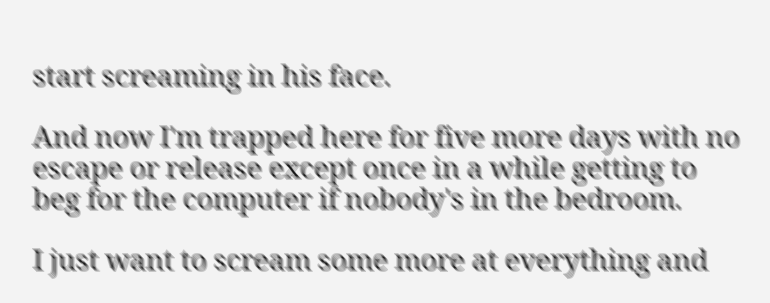start screaming in his face.

And now I'm trapped here for five more days with no escape or release except once in a while getting to beg for the computer if nobody's in the bedroom.

I just want to scream some more at everything and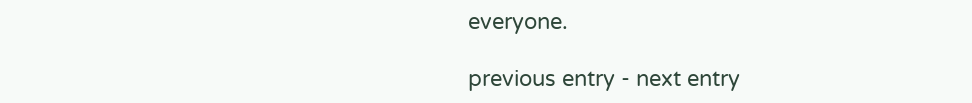everyone.

previous entry - next entry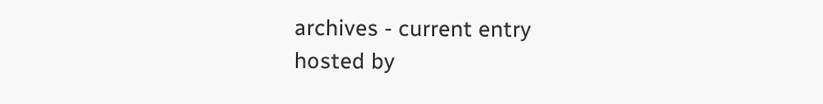archives - current entry
hosted by